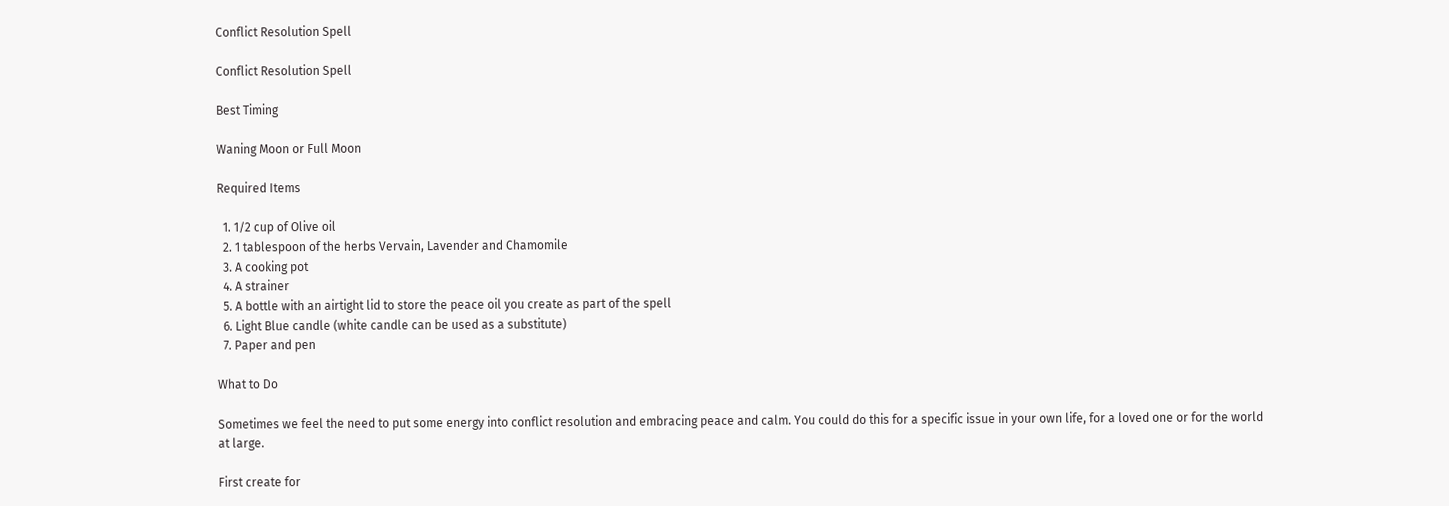Conflict Resolution Spell

Conflict Resolution Spell

Best Timing

Waning Moon or Full Moon

Required Items

  1. 1/2 cup of Olive oil
  2. 1 tablespoon of the herbs Vervain, Lavender and Chamomile
  3. A cooking pot
  4. A strainer
  5. A bottle with an airtight lid to store the peace oil you create as part of the spell
  6. Light Blue candle (white candle can be used as a substitute)
  7. Paper and pen

What to Do

Sometimes we feel the need to put some energy into conflict resolution and embracing peace and calm. You could do this for a specific issue in your own life, for a loved one or for the world at large.

First create for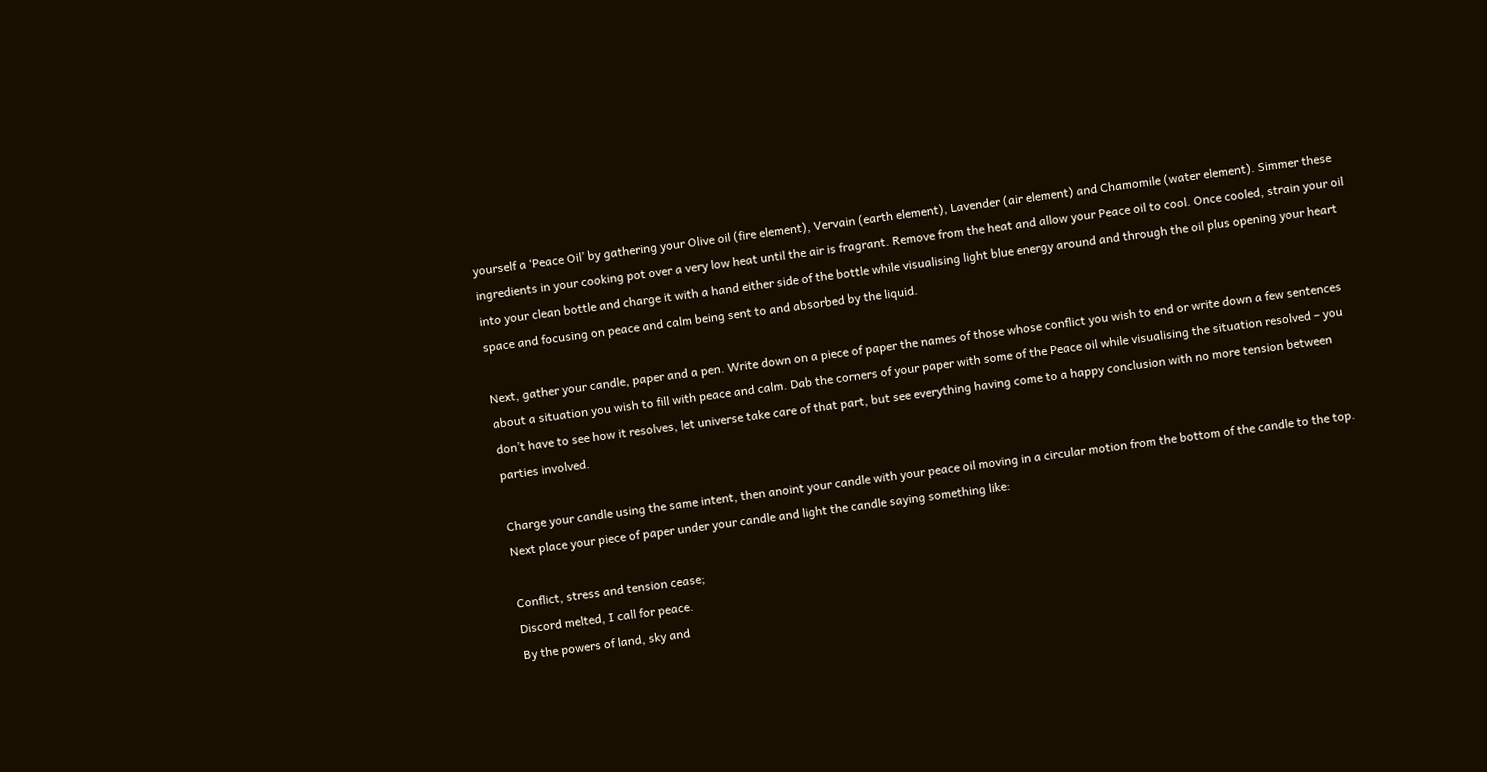yourself a ‘Peace Oil’ by gathering your Olive oil (fire element), Vervain (earth element), Lavender (air element) and Chamomile (water element). Simmer these ingredients in your cooking pot over a very low heat until the air is fragrant. Remove from the heat and allow your Peace oil to cool. Once cooled, strain your oil into your clean bottle and charge it with a hand either side of the bottle while visualising light blue energy around and through the oil plus opening your heart space and focusing on peace and calm being sent to and absorbed by the liquid.

Next, gather your candle, paper and a pen. Write down on a piece of paper the names of those whose conflict you wish to end or write down a few sentences about a situation you wish to fill with peace and calm. Dab the corners of your paper with some of the Peace oil while visualising the situation resolved – you don’t have to see how it resolves, let universe take care of that part, but see everything having come to a happy conclusion with no more tension between parties involved.

Charge your candle using the same intent, then anoint your candle with your peace oil moving in a circular motion from the bottom of the candle to the top. Next place your piece of paper under your candle and light the candle saying something like:

Conflict, stress and tension cease;
Discord melted, I call for peace.
By the powers of land, sky and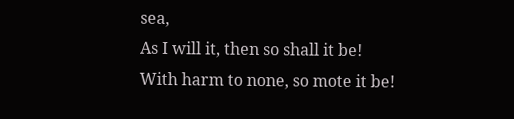sea,
As I will it, then so shall it be!
With harm to none, so mote it be!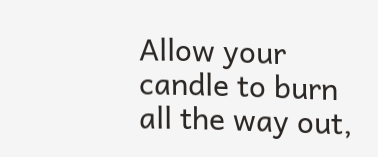Allow your candle to burn all the way out,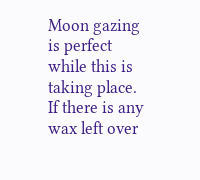Moon gazing is perfect while this is taking place. If there is any wax left over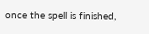once the spell is finished,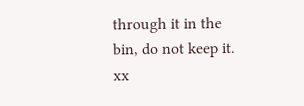through it in the bin, do not keep it. xx